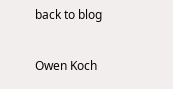back to blog

Owen Koch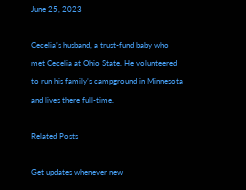June 25, 2023

Cecelia’s husband, a trust-fund baby who met Cecelia at Ohio State. He volunteered to run his family’s campground in Minnesota and lives there full-time.

Related Posts

Get updates whenever new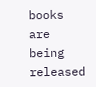books are being released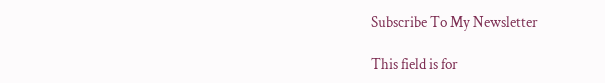Subscribe To My Newsletter

This field is for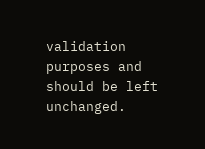validation purposes and should be left unchanged.